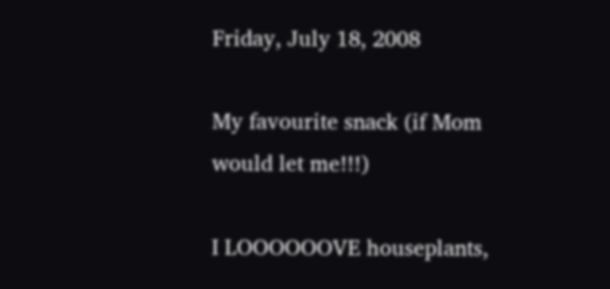Friday, July 18, 2008

My favourite snack (if Mom would let me!!!)

I LOOOOOOVE houseplants,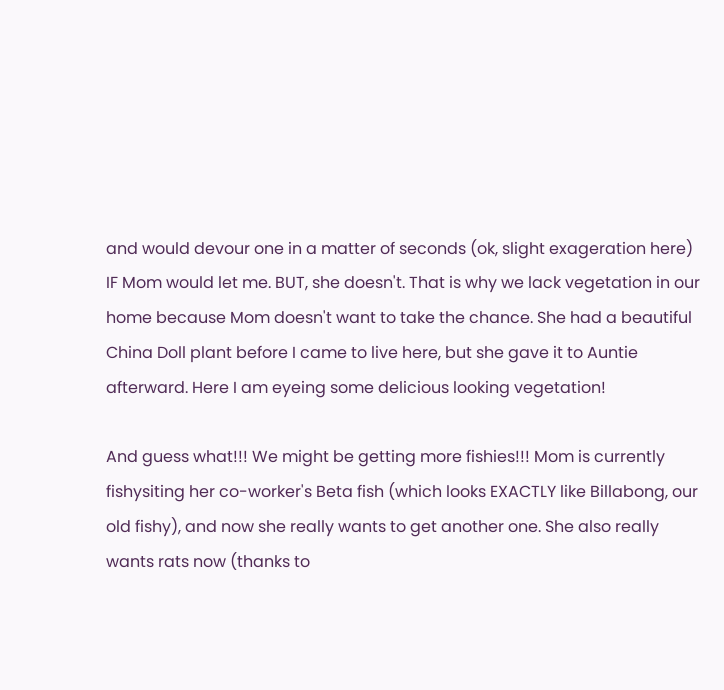and would devour one in a matter of seconds (ok, slight exageration here) IF Mom would let me. BUT, she doesn't. That is why we lack vegetation in our home because Mom doesn't want to take the chance. She had a beautiful China Doll plant before I came to live here, but she gave it to Auntie afterward. Here I am eyeing some delicious looking vegetation!

And guess what!!! We might be getting more fishies!!! Mom is currently fishysiting her co-worker's Beta fish (which looks EXACTLY like Billabong, our old fishy), and now she really wants to get another one. She also really wants rats now (thanks to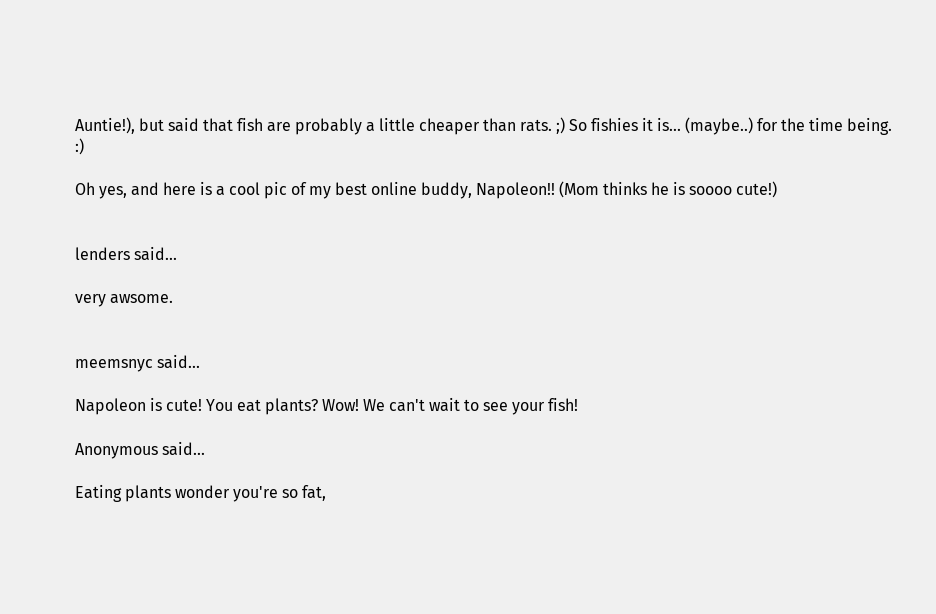Auntie!), but said that fish are probably a little cheaper than rats. ;) So fishies it is... (maybe..) for the time being. :)

Oh yes, and here is a cool pic of my best online buddy, Napoleon!! (Mom thinks he is soooo cute!)


lenders said...

very awsome.


meemsnyc said...

Napoleon is cute! You eat plants? Wow! We can't wait to see your fish!

Anonymous said...

Eating plants wonder you're so fat,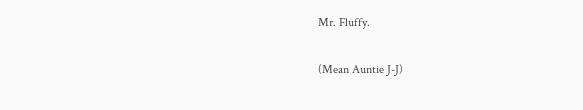Mr. Fluffy.

(Mean Auntie J-J)